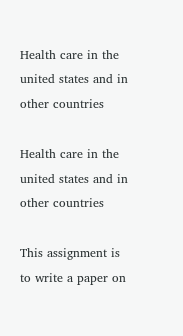Health care in the united states and in other countries

Health care in the united states and in other countries

This assignment is to write a paper on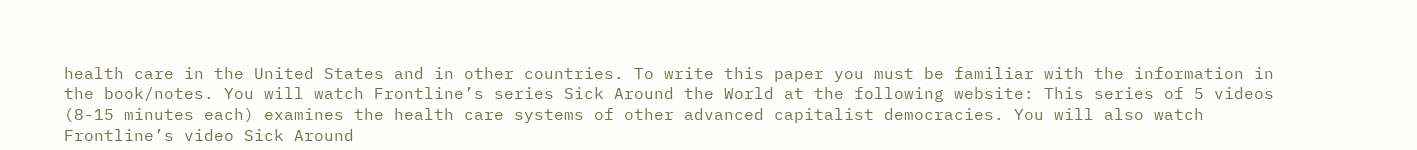health care in the United States and in other countries. To write this paper you must be familiar with the information in the book/notes. You will watch Frontline’s series Sick Around the World at the following website: This series of 5 videos (8-15 minutes each) examines the health care systems of other advanced capitalist democracies. You will also watch Frontline’s video Sick Around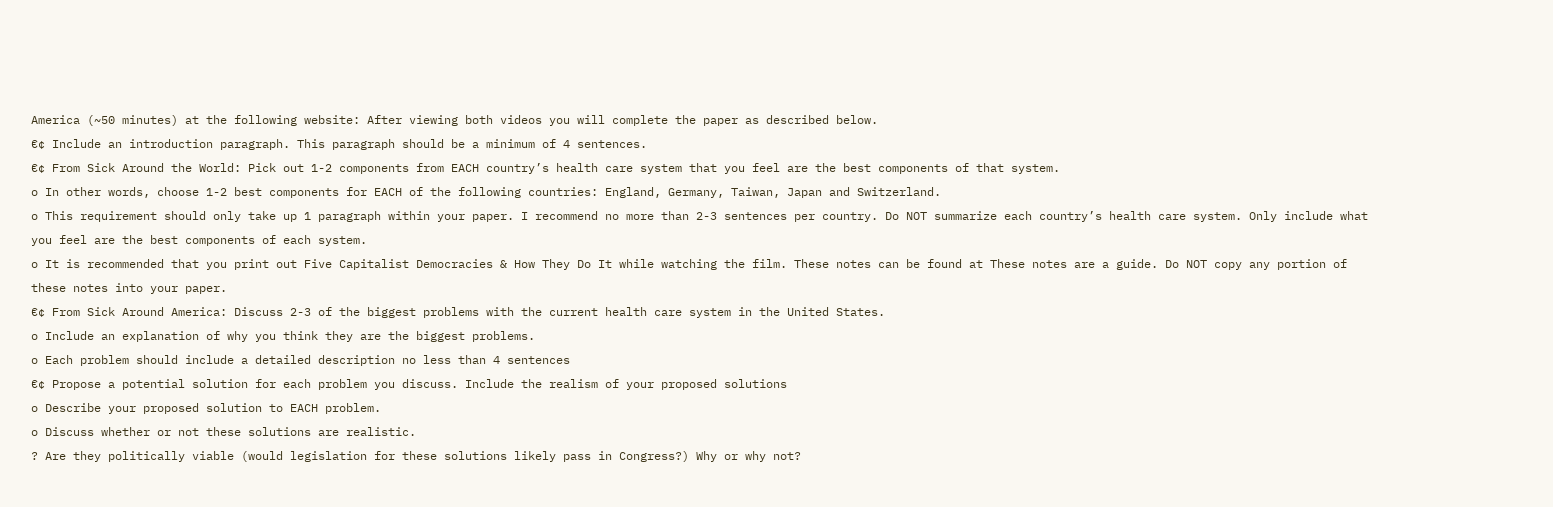America (~50 minutes) at the following website: After viewing both videos you will complete the paper as described below.
€¢ Include an introduction paragraph. This paragraph should be a minimum of 4 sentences.
€¢ From Sick Around the World: Pick out 1-2 components from EACH country’s health care system that you feel are the best components of that system.
o In other words, choose 1-2 best components for EACH of the following countries: England, Germany, Taiwan, Japan and Switzerland.
o This requirement should only take up 1 paragraph within your paper. I recommend no more than 2-3 sentences per country. Do NOT summarize each country’s health care system. Only include what you feel are the best components of each system.
o It is recommended that you print out Five Capitalist Democracies & How They Do It while watching the film. These notes can be found at These notes are a guide. Do NOT copy any portion of these notes into your paper.
€¢ From Sick Around America: Discuss 2-3 of the biggest problems with the current health care system in the United States.
o Include an explanation of why you think they are the biggest problems.
o Each problem should include a detailed description no less than 4 sentences
€¢ Propose a potential solution for each problem you discuss. Include the realism of your proposed solutions
o Describe your proposed solution to EACH problem.
o Discuss whether or not these solutions are realistic.
? Are they politically viable (would legislation for these solutions likely pass in Congress?) Why or why not?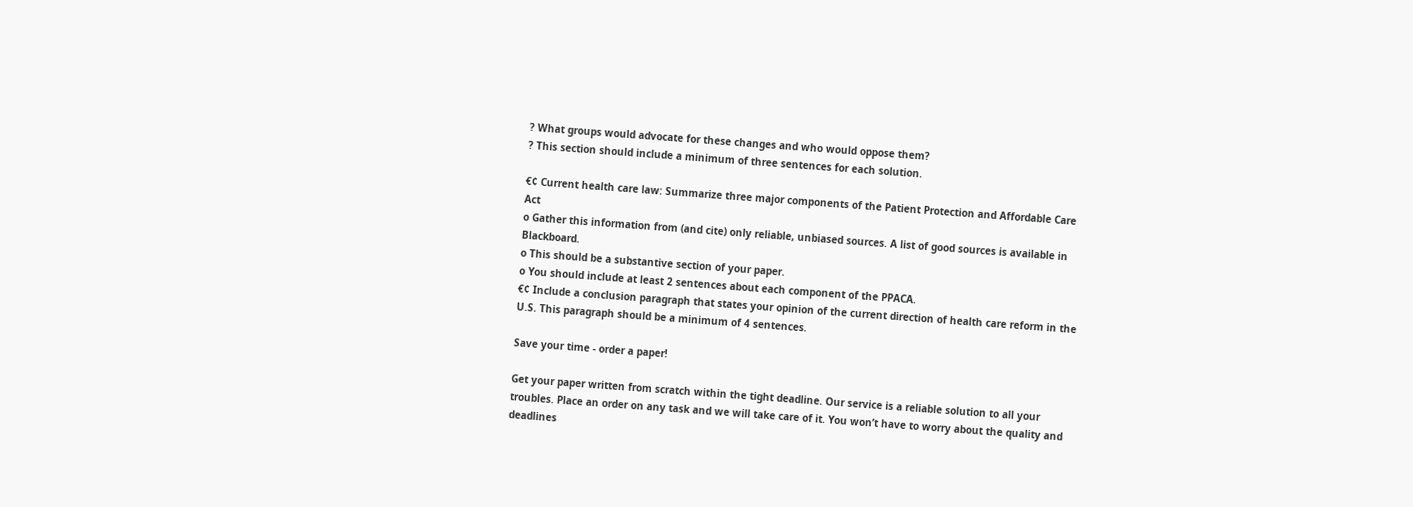? What groups would advocate for these changes and who would oppose them?
? This section should include a minimum of three sentences for each solution.

€¢ Current health care law: Summarize three major components of the Patient Protection and Affordable Care Act
o Gather this information from (and cite) only reliable, unbiased sources. A list of good sources is available in Blackboard.
o This should be a substantive section of your paper.
o You should include at least 2 sentences about each component of the PPACA.
€¢ Include a conclusion paragraph that states your opinion of the current direction of health care reform in the U.S. This paragraph should be a minimum of 4 sentences.

Save your time - order a paper!

Get your paper written from scratch within the tight deadline. Our service is a reliable solution to all your troubles. Place an order on any task and we will take care of it. You won’t have to worry about the quality and deadlines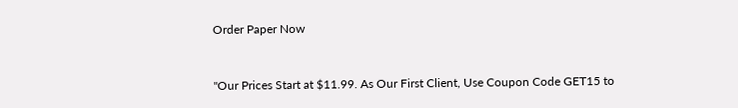Order Paper Now



"Our Prices Start at $11.99. As Our First Client, Use Coupon Code GET15 to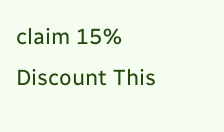claim 15% Discount This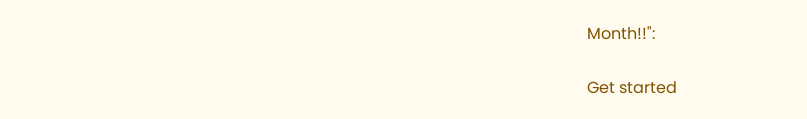Month!!":

Get started